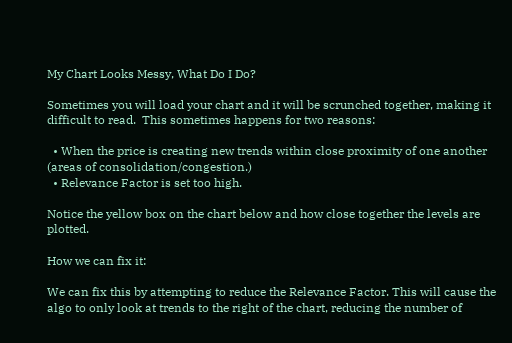My Chart Looks Messy, What Do I Do?

Sometimes you will load your chart and it will be scrunched together, making it difficult to read.  This sometimes happens for two reasons:

  • When the price is creating new trends within close proximity of one another  (areas of consolidation/congestion.)
  • Relevance Factor is set too high.

Notice the yellow box on the chart below and how close together the levels are plotted.

How we can fix it:

We can fix this by attempting to reduce the Relevance Factor. This will cause the algo to only look at trends to the right of the chart, reducing the number of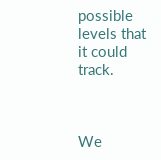possible levels that it could track.



We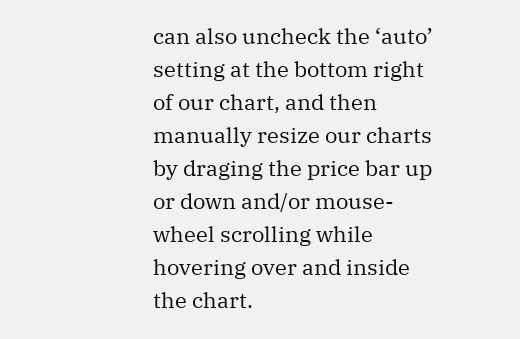can also uncheck the ‘auto’ setting at the bottom right of our chart, and then manually resize our charts by draging the price bar up or down and/or mouse-wheel scrolling while hovering over and inside the chart.